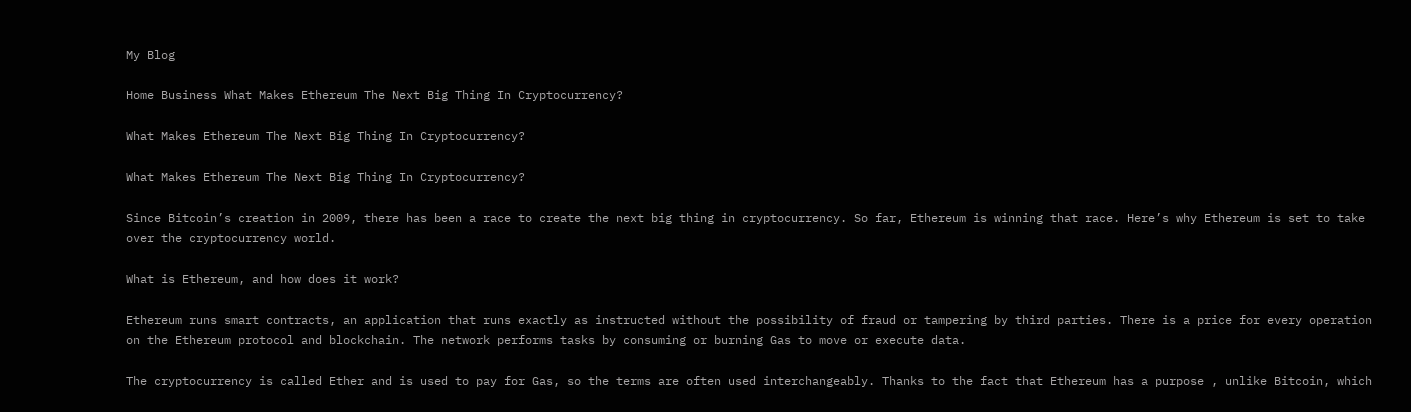My Blog

Home Business What Makes Ethereum The Next Big Thing In Cryptocurrency?

What Makes Ethereum The Next Big Thing In Cryptocurrency?

What Makes Ethereum The Next Big Thing In Cryptocurrency?

Since Bitcoin’s creation in 2009, there has been a race to create the next big thing in cryptocurrency. So far, Ethereum is winning that race. Here’s why Ethereum is set to take over the cryptocurrency world.

What is Ethereum, and how does it work?

Ethereum runs smart contracts, an application that runs exactly as instructed without the possibility of fraud or tampering by third parties. There is a price for every operation on the Ethereum protocol and blockchain. The network performs tasks by consuming or burning Gas to move or execute data.

The cryptocurrency is called Ether and is used to pay for Gas, so the terms are often used interchangeably. Thanks to the fact that Ethereum has a purpose , unlike Bitcoin, which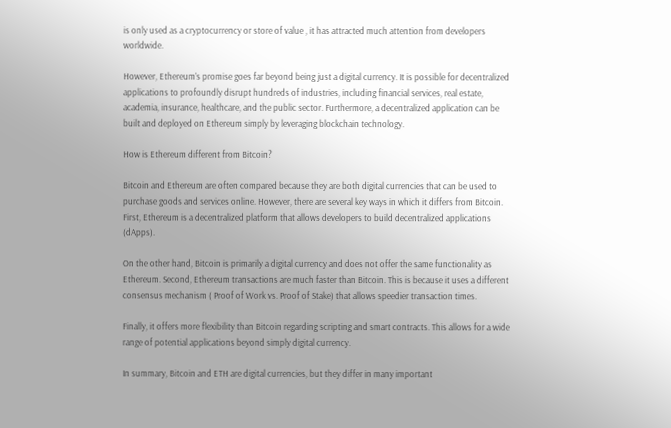is only used as a cryptocurrency or store of value , it has attracted much attention from developers worldwide.

However, Ethereum’s promise goes far beyond being just a digital currency. It is possible for decentralized applications to profoundly disrupt hundreds of industries, including financial services, real estate, academia, insurance, healthcare, and the public sector. Furthermore, a decentralized application can be built and deployed on Ethereum simply by leveraging blockchain technology.

How is Ethereum different from Bitcoin?

Bitcoin and Ethereum are often compared because they are both digital currencies that can be used to purchase goods and services online. However, there are several key ways in which it differs from Bitcoin. First, Ethereum is a decentralized platform that allows developers to build decentralized applications (dApps).

On the other hand, Bitcoin is primarily a digital currency and does not offer the same functionality as Ethereum. Second, Ethereum transactions are much faster than Bitcoin. This is because it uses a different consensus mechanism ( Proof of Work vs. Proof of Stake) that allows speedier transaction times.

Finally, it offers more flexibility than Bitcoin regarding scripting and smart contracts. This allows for a wide range of potential applications beyond simply digital currency.

In summary, Bitcoin and ETH are digital currencies, but they differ in many important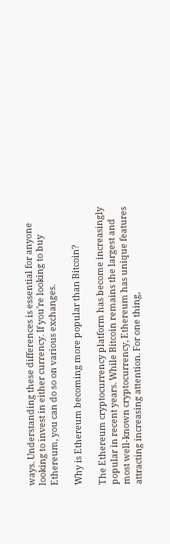ways. Understanding these differences is essential for anyone looking to invest in either currency. If you’re looking to buy Ethereum, you can do so on various exchanges.

Why is Ethereum becoming more popular than Bitcoin?

The Ethereum cryptocurrency platform has become increasingly popular in recent years. While Bitcoin remains the largest and most well-known cryptocurrency, Ethereum has unique features attracting increasing attention. For one thing,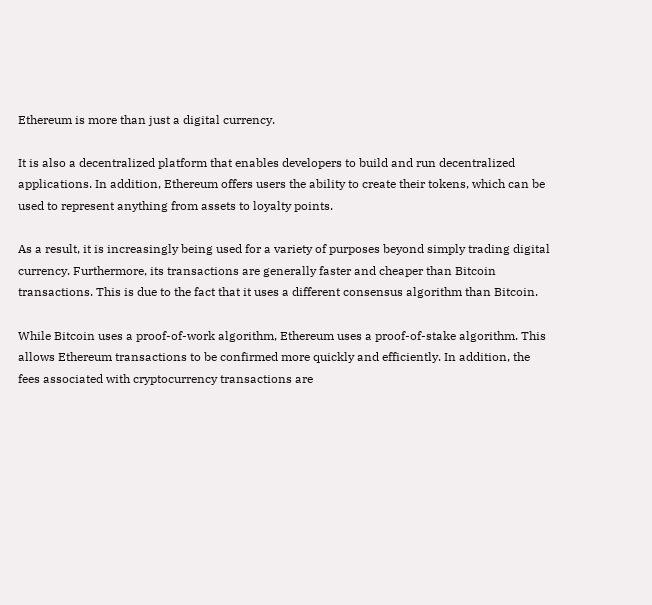Ethereum is more than just a digital currency.

It is also a decentralized platform that enables developers to build and run decentralized applications. In addition, Ethereum offers users the ability to create their tokens, which can be used to represent anything from assets to loyalty points.

As a result, it is increasingly being used for a variety of purposes beyond simply trading digital currency. Furthermore, its transactions are generally faster and cheaper than Bitcoin transactions. This is due to the fact that it uses a different consensus algorithm than Bitcoin.

While Bitcoin uses a proof-of-work algorithm, Ethereum uses a proof-of-stake algorithm. This allows Ethereum transactions to be confirmed more quickly and efficiently. In addition, the fees associated with cryptocurrency transactions are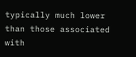typically much lower than those associated with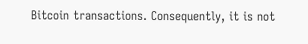Bitcoin transactions. Consequently, it is not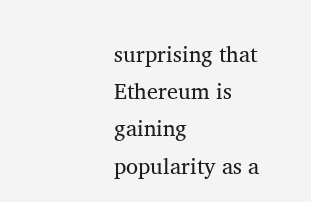surprising that Ethereum is gaining popularity as a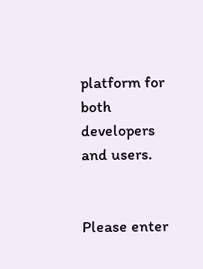platform for both developers and users.


Please enter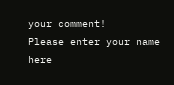your comment!
Please enter your name here